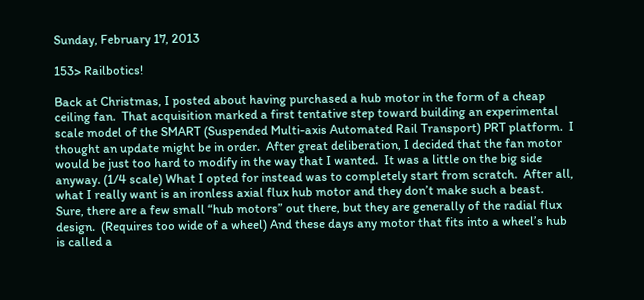Sunday, February 17, 2013

153> Railbotics!

Back at Christmas, I posted about having purchased a hub motor in the form of a cheap ceiling fan.  That acquisition marked a first tentative step toward building an experimental scale model of the SMART (Suspended Multi-axis Automated Rail Transport) PRT platform.  I thought an update might be in order.  After great deliberation, I decided that the fan motor would be just too hard to modify in the way that I wanted.  It was a little on the big side anyway. (1/4 scale) What I opted for instead was to completely start from scratch.  After all, what I really want is an ironless axial flux hub motor and they don’t make such a beast.  Sure, there are a few small “hub motors” out there, but they are generally of the radial flux design.  (Requires too wide of a wheel) And these days any motor that fits into a wheel’s hub is called a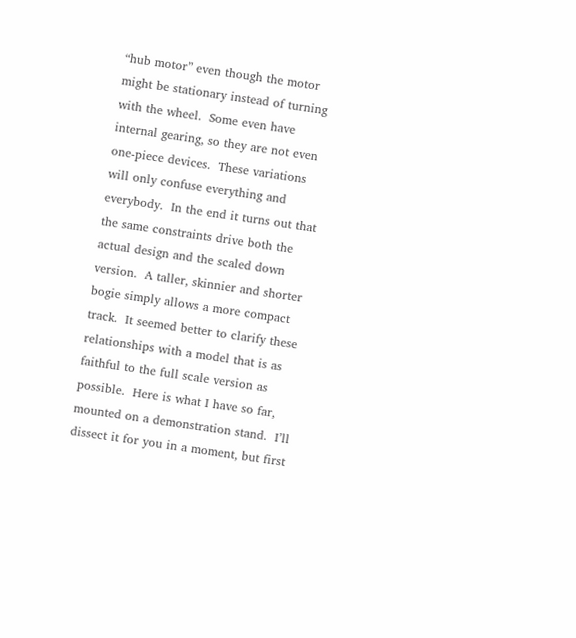“hub motor” even though the motor might be stationary instead of turning with the wheel.  Some even have internal gearing, so they are not even one-piece devices.  These variations will only confuse everything and everybody.  In the end it turns out that the same constraints drive both the actual design and the scaled down version.  A taller, skinnier and shorter bogie simply allows a more compact track.  It seemed better to clarify these relationships with a model that is as faithful to the full scale version as possible.  Here is what I have so far, mounted on a demonstration stand.  I’ll dissect it for you in a moment, but first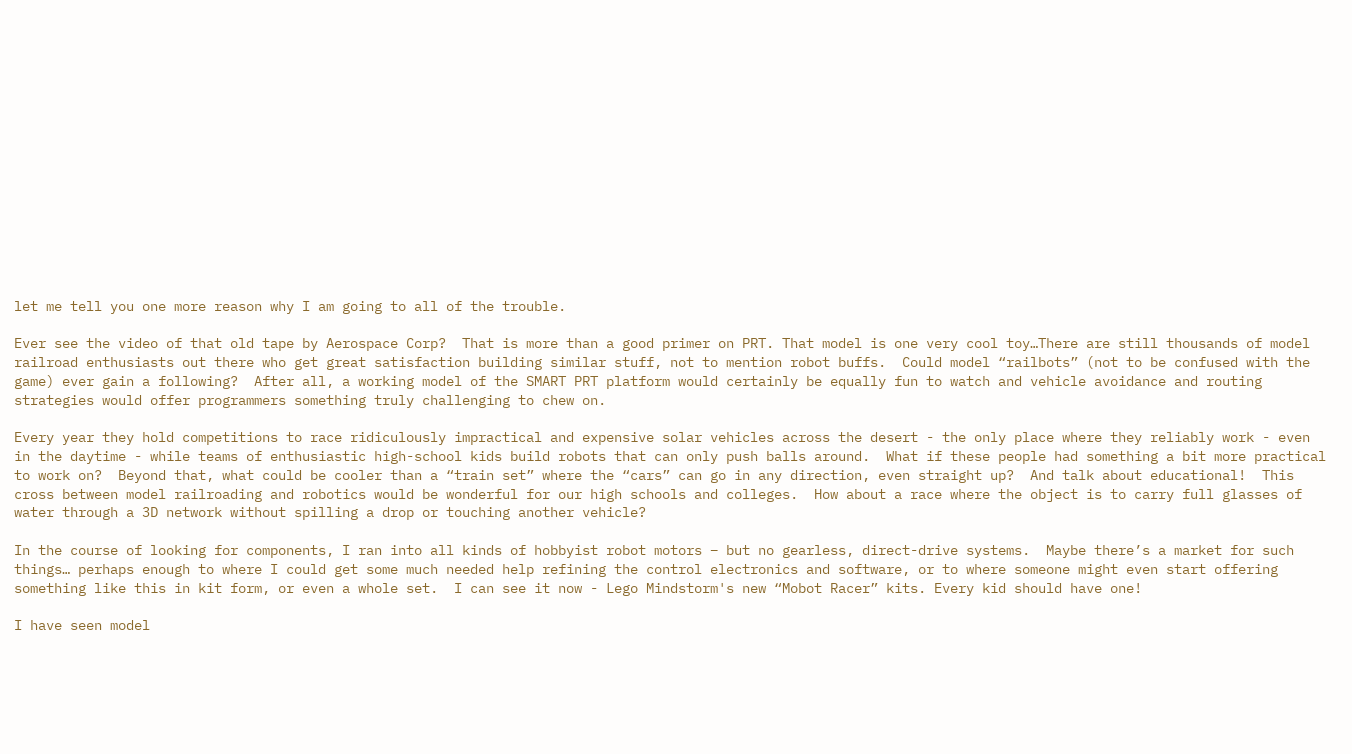let me tell you one more reason why I am going to all of the trouble.

Ever see the video of that old tape by Aerospace Corp?  That is more than a good primer on PRT. That model is one very cool toy…There are still thousands of model railroad enthusiasts out there who get great satisfaction building similar stuff, not to mention robot buffs.  Could model “railbots” (not to be confused with the game) ever gain a following?  After all, a working model of the SMART PRT platform would certainly be equally fun to watch and vehicle avoidance and routing strategies would offer programmers something truly challenging to chew on.

Every year they hold competitions to race ridiculously impractical and expensive solar vehicles across the desert - the only place where they reliably work - even in the daytime - while teams of enthusiastic high-school kids build robots that can only push balls around.  What if these people had something a bit more practical to work on?  Beyond that, what could be cooler than a “train set” where the “cars” can go in any direction, even straight up?  And talk about educational!  This cross between model railroading and robotics would be wonderful for our high schools and colleges.  How about a race where the object is to carry full glasses of water through a 3D network without spilling a drop or touching another vehicle?

In the course of looking for components, I ran into all kinds of hobbyist robot motors – but no gearless, direct-drive systems.  Maybe there’s a market for such things… perhaps enough to where I could get some much needed help refining the control electronics and software, or to where someone might even start offering something like this in kit form, or even a whole set.  I can see it now - Lego Mindstorm's new “Mobot Racer” kits. Every kid should have one!

I have seen model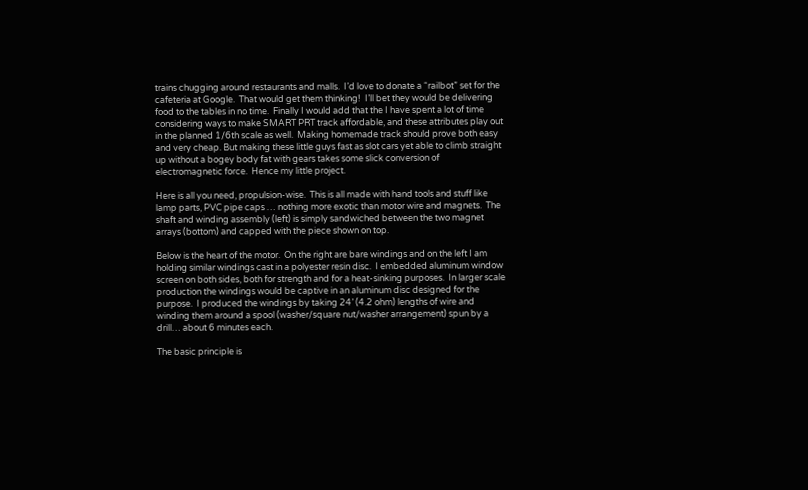trains chugging around restaurants and malls.  I’d love to donate a “railbot” set for the cafeteria at Google.  That would get them thinking!  I’ll bet they would be delivering food to the tables in no time.  Finally I would add that the I have spent a lot of time considering ways to make SMART PRT track affordable, and these attributes play out in the planned 1/6th scale as well.  Making homemade track should prove both easy and very cheap. But making these little guys fast as slot cars yet able to climb straight up without a bogey body fat with gears takes some slick conversion of electromagnetic force.  Hence my little project.

Here is all you need, propulsion-wise.  This is all made with hand tools and stuff like lamp parts, PVC pipe caps … nothing more exotic than motor wire and magnets.  The shaft and winding assembly (left) is simply sandwiched between the two magnet arrays (bottom) and capped with the piece shown on top.

Below is the heart of the motor.  On the right are bare windings and on the left I am holding similar windings cast in a polyester resin disc.  I embedded aluminum window screen on both sides, both for strength and for a heat-sinking purposes.  In larger scale production the windings would be captive in an aluminum disc designed for the purpose.  I produced the windings by taking 24’ (4.2 ohm) lengths of wire and winding them around a spool (washer/square nut/washer arrangement) spun by a drill… about 6 minutes each.

The basic principle is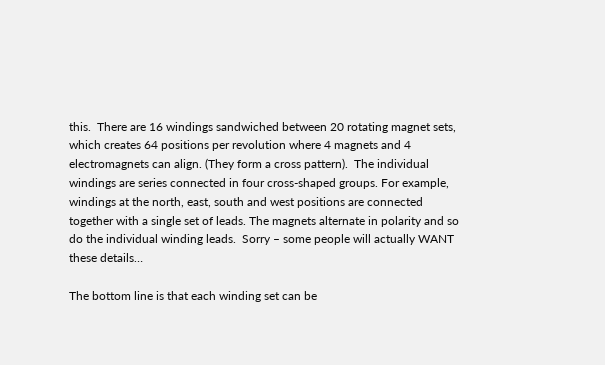this.  There are 16 windings sandwiched between 20 rotating magnet sets, which creates 64 positions per revolution where 4 magnets and 4 electromagnets can align. (They form a cross pattern).  The individual windings are series connected in four cross-shaped groups. For example, windings at the north, east, south and west positions are connected together with a single set of leads. The magnets alternate in polarity and so do the individual winding leads.  Sorry – some people will actually WANT these details…

The bottom line is that each winding set can be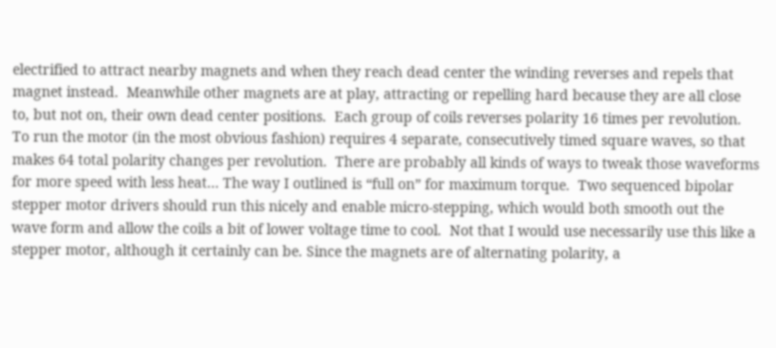electrified to attract nearby magnets and when they reach dead center the winding reverses and repels that magnet instead.  Meanwhile other magnets are at play, attracting or repelling hard because they are all close to, but not on, their own dead center positions.  Each group of coils reverses polarity 16 times per revolution.  To run the motor (in the most obvious fashion) requires 4 separate, consecutively timed square waves, so that makes 64 total polarity changes per revolution.  There are probably all kinds of ways to tweak those waveforms for more speed with less heat… The way I outlined is “full on” for maximum torque.  Two sequenced bipolar stepper motor drivers should run this nicely and enable micro-stepping, which would both smooth out the wave form and allow the coils a bit of lower voltage time to cool.  Not that I would use necessarily use this like a stepper motor, although it certainly can be. Since the magnets are of alternating polarity, a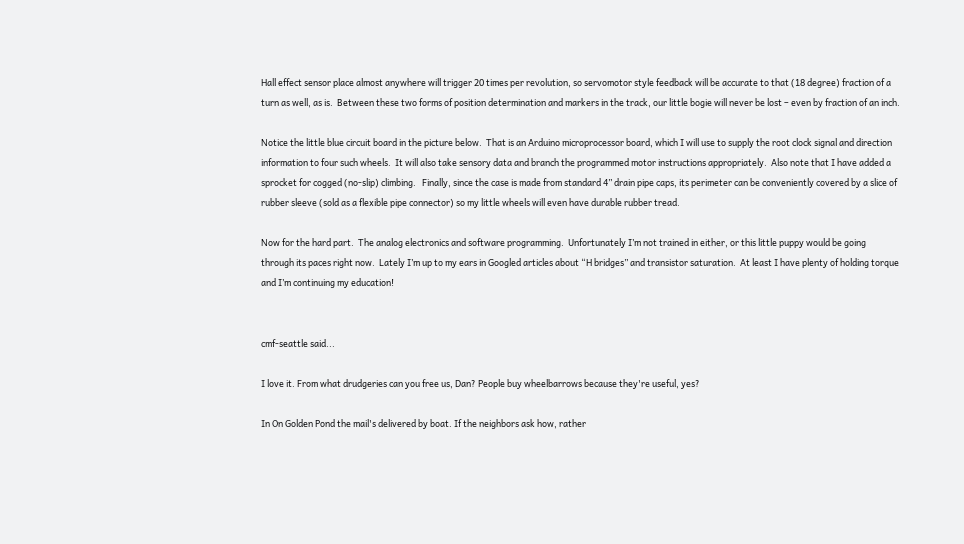Hall effect sensor place almost anywhere will trigger 20 times per revolution, so servomotor style feedback will be accurate to that (18 degree) fraction of a turn as well, as is.  Between these two forms of position determination and markers in the track, our little bogie will never be lost – even by fraction of an inch.

Notice the little blue circuit board in the picture below.  That is an Arduino microprocessor board, which I will use to supply the root clock signal and direction information to four such wheels.  It will also take sensory data and branch the programmed motor instructions appropriately.  Also note that I have added a sprocket for cogged (no-slip) climbing.   Finally, since the case is made from standard 4” drain pipe caps, its perimeter can be conveniently covered by a slice of rubber sleeve (sold as a flexible pipe connector) so my little wheels will even have durable rubber tread.

Now for the hard part.  The analog electronics and software programming.  Unfortunately I’m not trained in either, or this little puppy would be going through its paces right now.  Lately I’m up to my ears in Googled articles about “H bridges” and transistor saturation.  At least I have plenty of holding torque and I’m continuing my education!


cmf-seattle said...

I love it. From what drudgeries can you free us, Dan? People buy wheelbarrows because they're useful, yes?

In On Golden Pond the mail's delivered by boat. If the neighbors ask how, rather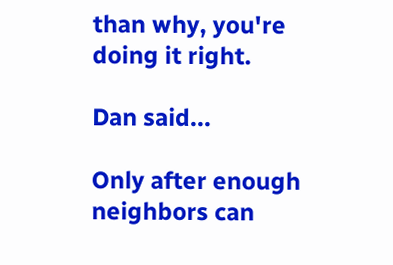than why, you're doing it right.

Dan said...

Only after enough neighbors can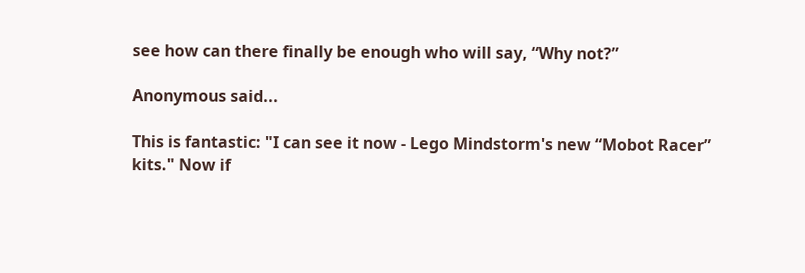see how can there finally be enough who will say, “Why not?”

Anonymous said...

This is fantastic: "I can see it now - Lego Mindstorm's new “Mobot Racer” kits." Now if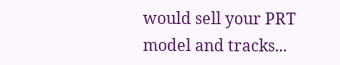would sell your PRT model and tracks...